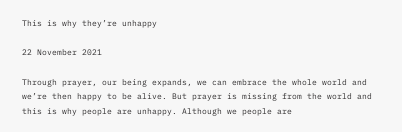This is why they’re unhappy

22 November 2021

Through prayer, our being expands, we can embrace the whole world and we’re then happy to be alive. But prayer is missing from the world and this is why people are unhappy. Although we people are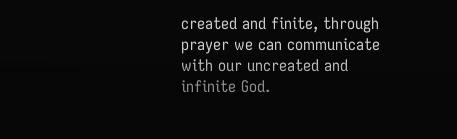created and finite, through prayer we can communicate with our uncreated and infinite God.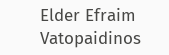Elder Efraim Vatopaidinos